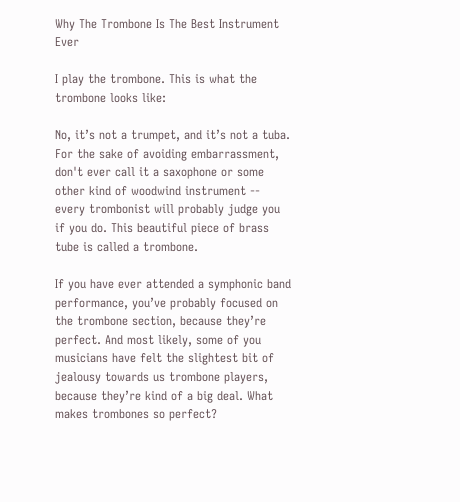Why The Trombone Is The Best Instrument Ever

I play the trombone. This is what the trombone looks like:

No, it’s not a trumpet, and it’s not a tuba. For the sake of avoiding embarrassment, don't ever call it a saxophone or some other kind of woodwind instrument -- every trombonist will probably judge you if you do. This beautiful piece of brass tube is called a trombone.

If you have ever attended a symphonic band performance, you’ve probably focused on the trombone section, because they’re perfect. And most likely, some of you musicians have felt the slightest bit of jealousy towards us trombone players, because they’re kind of a big deal. What makes trombones so perfect?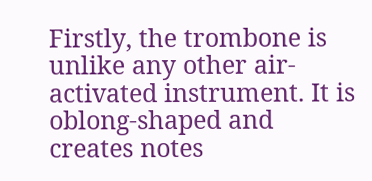Firstly, the trombone is unlike any other air-activated instrument. It is oblong-shaped and creates notes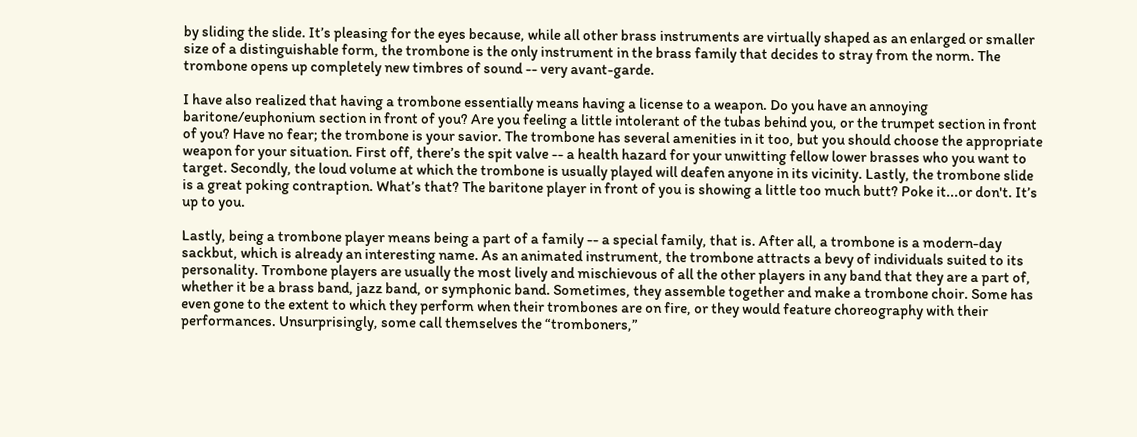by sliding the slide. It’s pleasing for the eyes because, while all other brass instruments are virtually shaped as an enlarged or smaller size of a distinguishable form, the trombone is the only instrument in the brass family that decides to stray from the norm. The trombone opens up completely new timbres of sound -- very avant-garde.

I have also realized that having a trombone essentially means having a license to a weapon. Do you have an annoying baritone/euphonium section in front of you? Are you feeling a little intolerant of the tubas behind you, or the trumpet section in front of you? Have no fear; the trombone is your savior. The trombone has several amenities in it too, but you should choose the appropriate weapon for your situation. First off, there’s the spit valve -- a health hazard for your unwitting fellow lower brasses who you want to target. Secondly, the loud volume at which the trombone is usually played will deafen anyone in its vicinity. Lastly, the trombone slide is a great poking contraption. What’s that? The baritone player in front of you is showing a little too much butt? Poke it...or don't. It’s up to you.

Lastly, being a trombone player means being a part of a family -- a special family, that is. After all, a trombone is a modern-day sackbut, which is already an interesting name. As an animated instrument, the trombone attracts a bevy of individuals suited to its personality. Trombone players are usually the most lively and mischievous of all the other players in any band that they are a part of, whether it be a brass band, jazz band, or symphonic band. Sometimes, they assemble together and make a trombone choir. Some has even gone to the extent to which they perform when their trombones are on fire, or they would feature choreography with their performances. Unsurprisingly, some call themselves the “tromboners,”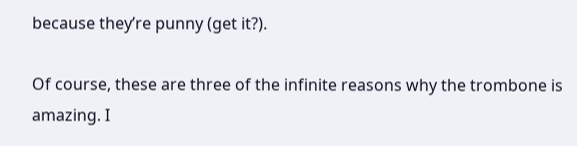because they’re punny (get it?).

Of course, these are three of the infinite reasons why the trombone is amazing. I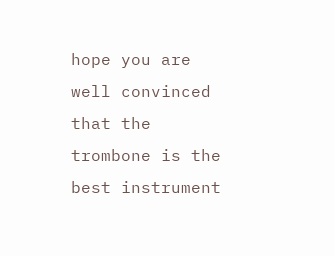hope you are well convinced that the trombone is the best instrument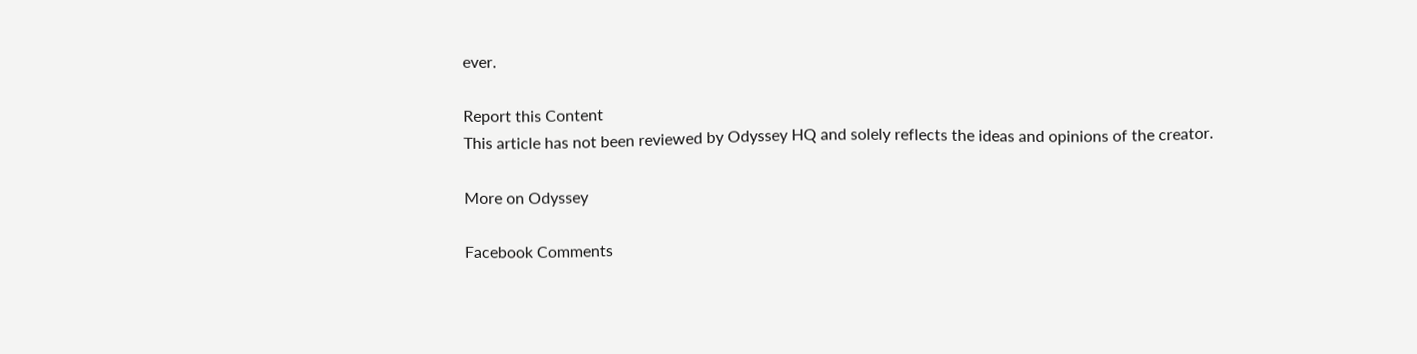ever.

Report this Content
This article has not been reviewed by Odyssey HQ and solely reflects the ideas and opinions of the creator.

More on Odyssey

Facebook Comments